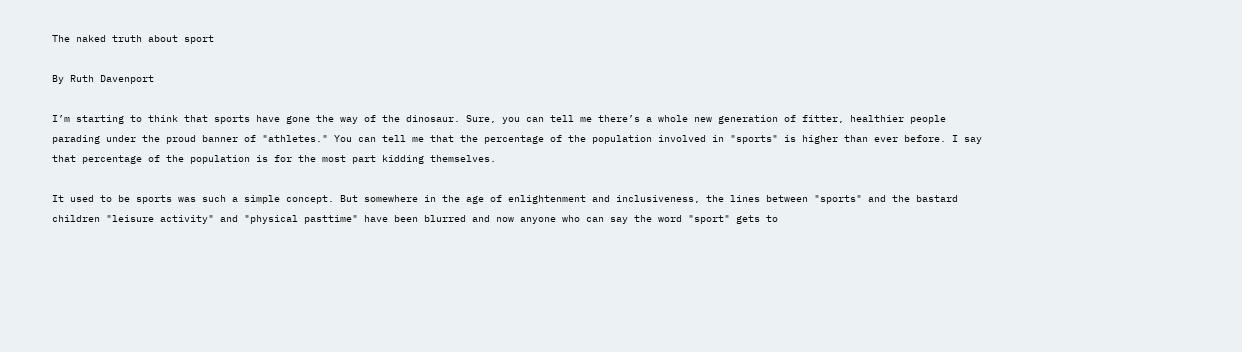The naked truth about sport

By Ruth Davenport

I’m starting to think that sports have gone the way of the dinosaur. Sure, you can tell me there’s a whole new generation of fitter, healthier people parading under the proud banner of "athletes." You can tell me that the percentage of the population involved in "sports" is higher than ever before. I say that percentage of the population is for the most part kidding themselves.

It used to be sports was such a simple concept. But somewhere in the age of enlightenment and inclusiveness, the lines between "sports" and the bastard children "leisure activity" and "physical pasttime" have been blurred and now anyone who can say the word "sport" gets to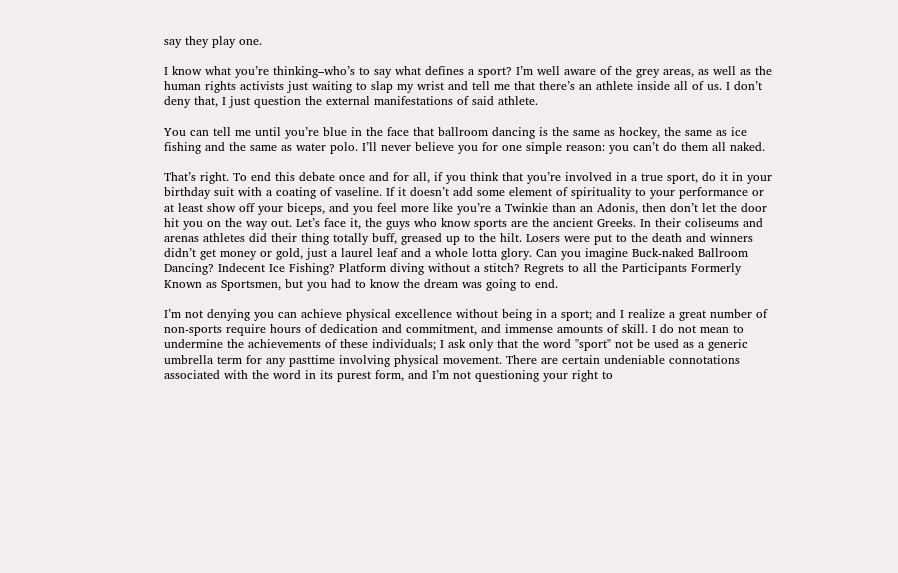say they play one.

I know what you’re thinking–who’s to say what defines a sport? I’m well aware of the grey areas, as well as the human rights activists just waiting to slap my wrist and tell me that there’s an athlete inside all of us. I don’t deny that, I just question the external manifestations of said athlete.

You can tell me until you’re blue in the face that ballroom dancing is the same as hockey, the same as ice fishing and the same as water polo. I’ll never believe you for one simple reason: you can’t do them all naked.

That’s right. To end this debate once and for all, if you think that you’re involved in a true sport, do it in your birthday suit with a coating of vaseline. If it doesn’t add some element of spirituality to your performance or at least show off your biceps, and you feel more like you’re a Twinkie than an Adonis, then don’t let the door hit you on the way out. Let’s face it, the guys who know sports are the ancient Greeks. In their coliseums and arenas athletes did their thing totally buff, greased up to the hilt. Losers were put to the death and winners didn’t get money or gold, just a laurel leaf and a whole lotta glory. Can you imagine Buck-naked Ballroom Dancing? Indecent Ice Fishing? Platform diving without a stitch? Regrets to all the Participants Formerly Known as Sportsmen, but you had to know the dream was going to end.

I’m not denying you can achieve physical excellence without being in a sport; and I realize a great number of non-sports require hours of dedication and commitment, and immense amounts of skill. I do not mean to undermine the achievements of these individuals; I ask only that the word "sport" not be used as a generic umbrella term for any pasttime involving physical movement. There are certain undeniable connotations associated with the word in its purest form, and I’m not questioning your right to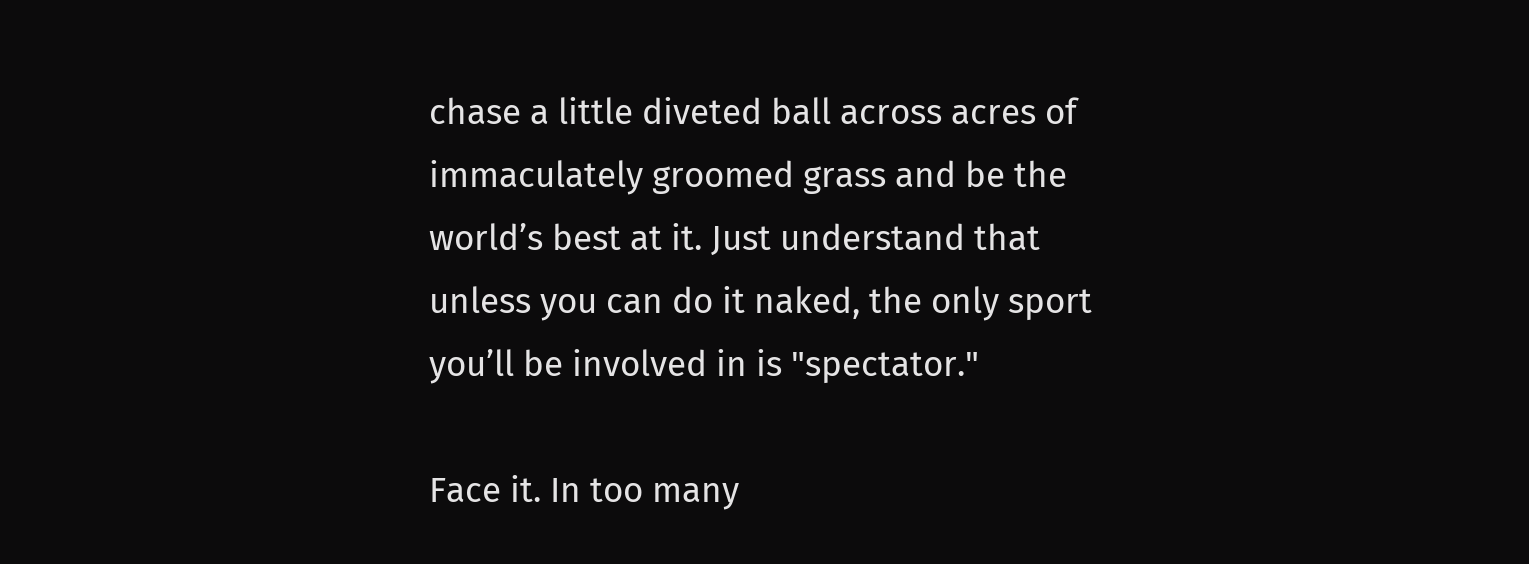chase a little diveted ball across acres of immaculately groomed grass and be the world’s best at it. Just understand that unless you can do it naked, the only sport you’ll be involved in is "spectator."

Face it. In too many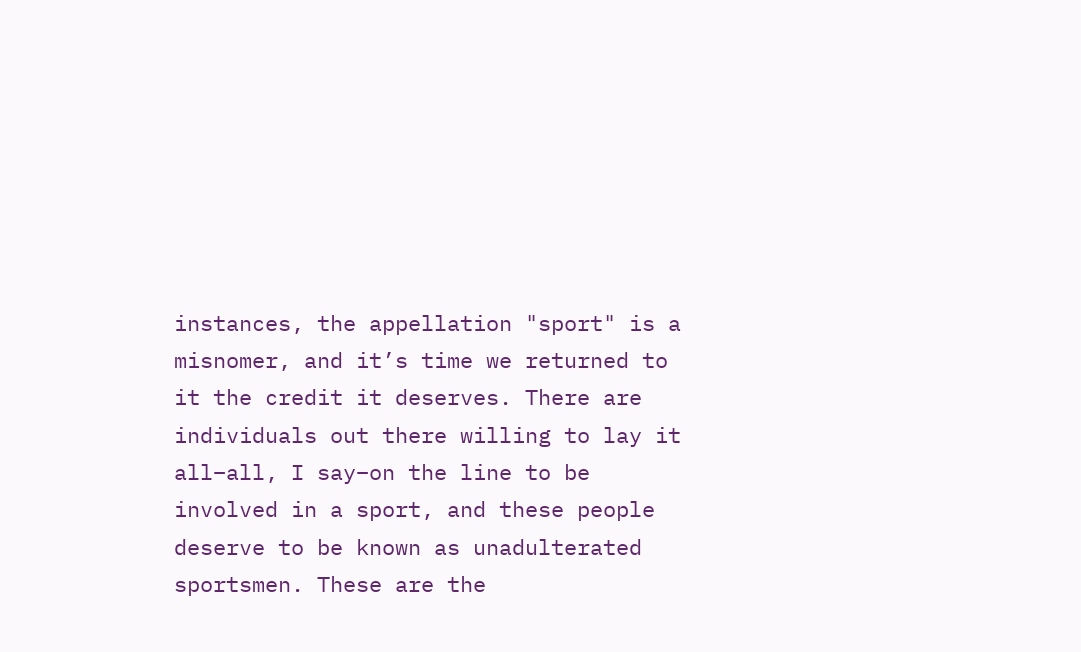instances, the appellation "sport" is a misnomer, and it’s time we returned to it the credit it deserves. There are individuals out there willing to lay it all–all, I say–on the line to be involved in a sport, and these people deserve to be known as unadulterated sportsmen. These are the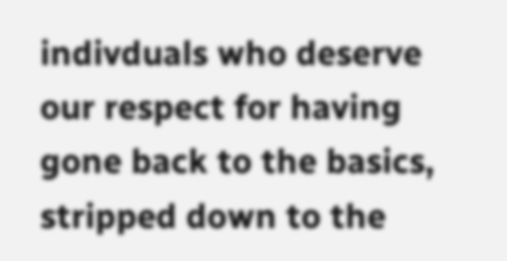indivduals who deserve our respect for having gone back to the basics, stripped down to the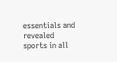essentials and revealed sports in all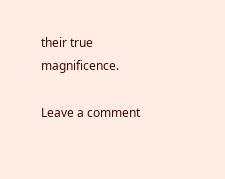their true magnificence.

Leave a comment